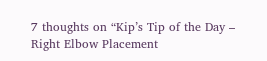7 thoughts on “Kip’s Tip of the Day – Right Elbow Placement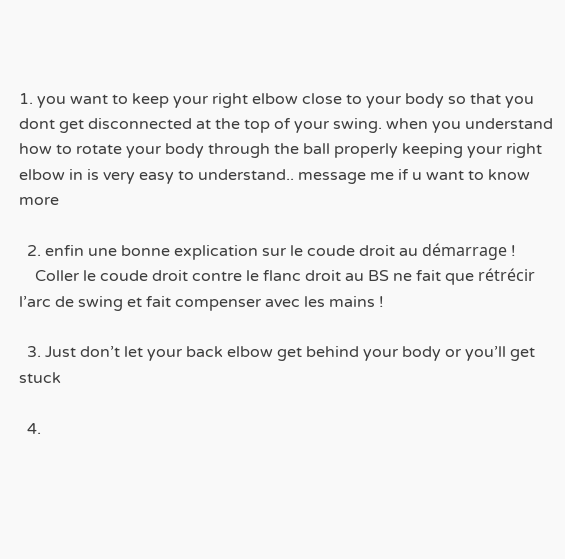1. you want to keep your right elbow close to your body so that you dont get disconnected at the top of your swing. when you understand how to rotate your body through the ball properly keeping your right elbow in is very easy to understand.. message me if u want to know more

  2. enfin une bonne explication sur le coude droit au démarrage !
    Coller le coude droit contre le flanc droit au BS ne fait que rétrécir l’arc de swing et fait compenser avec les mains !

  3. Just don’t let your back elbow get behind your body or you’ll get stuck

  4.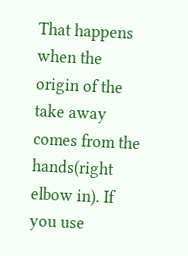That happens when the origin of the take away comes from the hands(right elbow in). If you use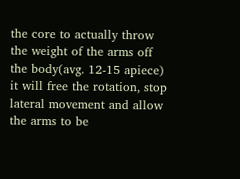the core to actually throw the weight of the arms off the body(avg. 12-15 apiece) it will free the rotation, stop lateral movement and allow the arms to be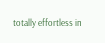totally effortless in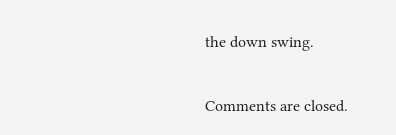the down swing.

Comments are closed.